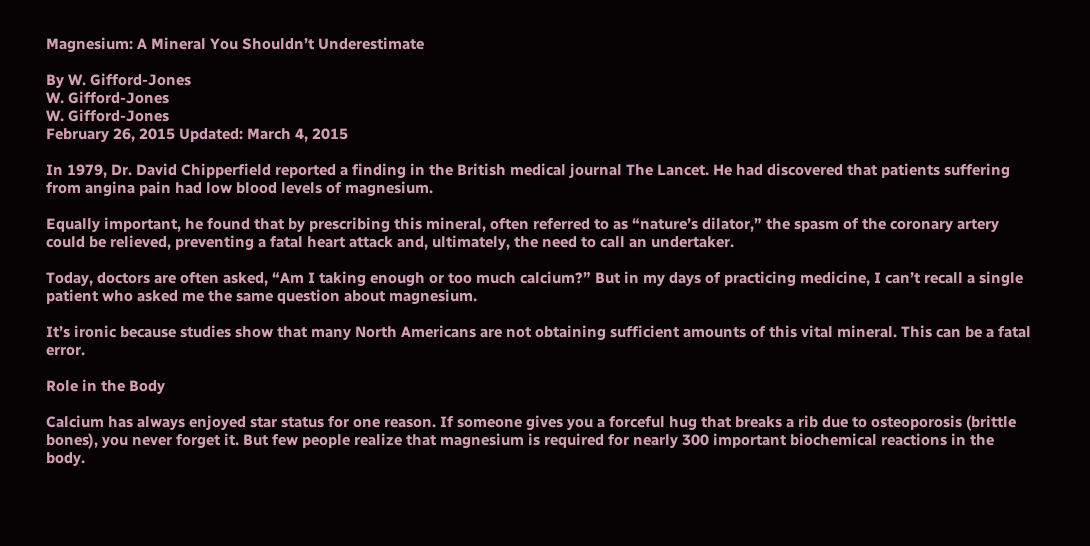Magnesium: A Mineral You Shouldn’t Underestimate

By W. Gifford-Jones
W. Gifford-Jones
W. Gifford-Jones
February 26, 2015 Updated: March 4, 2015

In 1979, Dr. David Chipperfield reported a finding in the British medical journal The Lancet. He had discovered that patients suffering from angina pain had low blood levels of magnesium.

Equally important, he found that by prescribing this mineral, often referred to as “nature’s dilator,” the spasm of the coronary artery could be relieved, preventing a fatal heart attack and, ultimately, the need to call an undertaker.

Today, doctors are often asked, “Am I taking enough or too much calcium?” But in my days of practicing medicine, I can’t recall a single patient who asked me the same question about magnesium.

It’s ironic because studies show that many North Americans are not obtaining sufficient amounts of this vital mineral. This can be a fatal error.

Role in the Body

Calcium has always enjoyed star status for one reason. If someone gives you a forceful hug that breaks a rib due to osteoporosis (brittle bones), you never forget it. But few people realize that magnesium is required for nearly 300 important biochemical reactions in the body.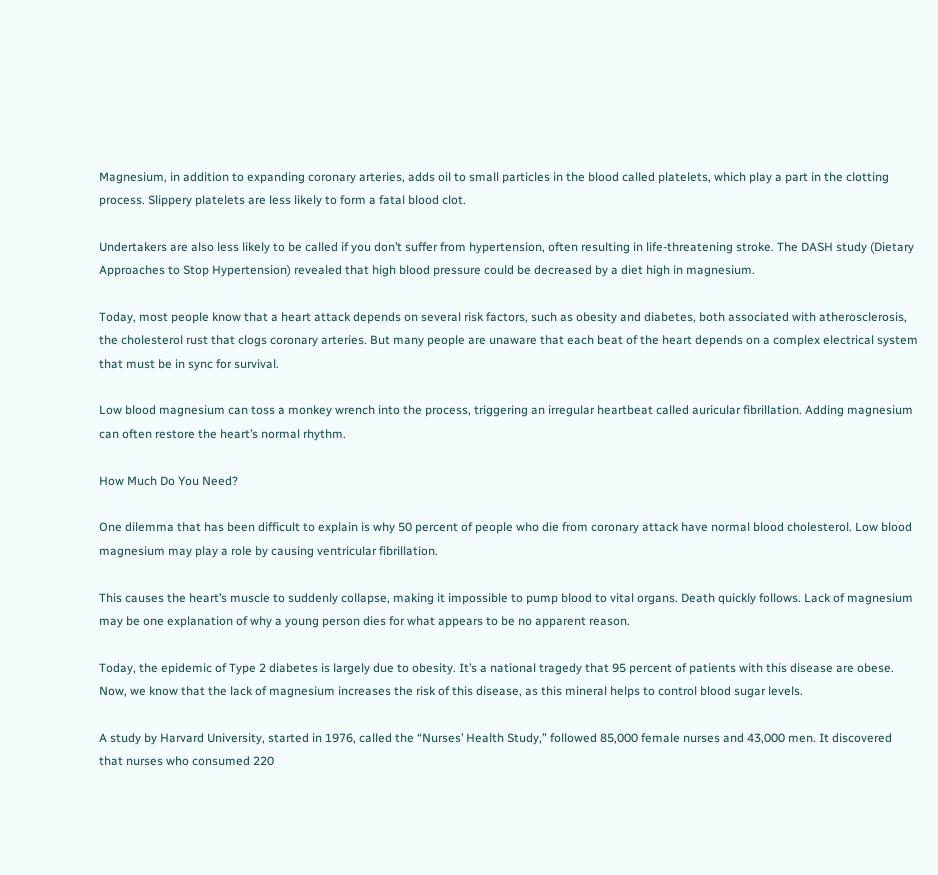Magnesium, in addition to expanding coronary arteries, adds oil to small particles in the blood called platelets, which play a part in the clotting process. Slippery platelets are less likely to form a fatal blood clot.

Undertakers are also less likely to be called if you don’t suffer from hypertension, often resulting in life-threatening stroke. The DASH study (Dietary Approaches to Stop Hypertension) revealed that high blood pressure could be decreased by a diet high in magnesium.

Today, most people know that a heart attack depends on several risk factors, such as obesity and diabetes, both associated with atherosclerosis, the cholesterol rust that clogs coronary arteries. But many people are unaware that each beat of the heart depends on a complex electrical system that must be in sync for survival.

Low blood magnesium can toss a monkey wrench into the process, triggering an irregular heartbeat called auricular fibrillation. Adding magnesium can often restore the heart’s normal rhythm.

How Much Do You Need?

One dilemma that has been difficult to explain is why 50 percent of people who die from coronary attack have normal blood cholesterol. Low blood magnesium may play a role by causing ventricular fibrillation.

This causes the heart’s muscle to suddenly collapse, making it impossible to pump blood to vital organs. Death quickly follows. Lack of magnesium may be one explanation of why a young person dies for what appears to be no apparent reason.

Today, the epidemic of Type 2 diabetes is largely due to obesity. It’s a national tragedy that 95 percent of patients with this disease are obese. Now, we know that the lack of magnesium increases the risk of this disease, as this mineral helps to control blood sugar levels.

A study by Harvard University, started in 1976, called the “Nurses’ Health Study,” followed 85,000 female nurses and 43,000 men. It discovered that nurses who consumed 220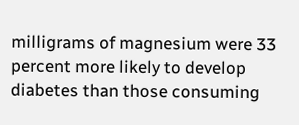milligrams of magnesium were 33 percent more likely to develop diabetes than those consuming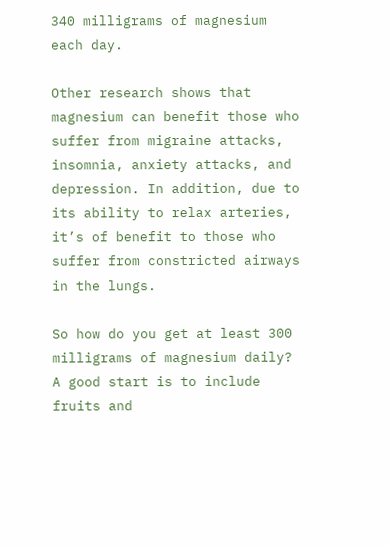340 milligrams of magnesium each day.

Other research shows that magnesium can benefit those who suffer from migraine attacks, insomnia, anxiety attacks, and depression. In addition, due to its ability to relax arteries, it’s of benefit to those who suffer from constricted airways in the lungs.

So how do you get at least 300 milligrams of magnesium daily? A good start is to include fruits and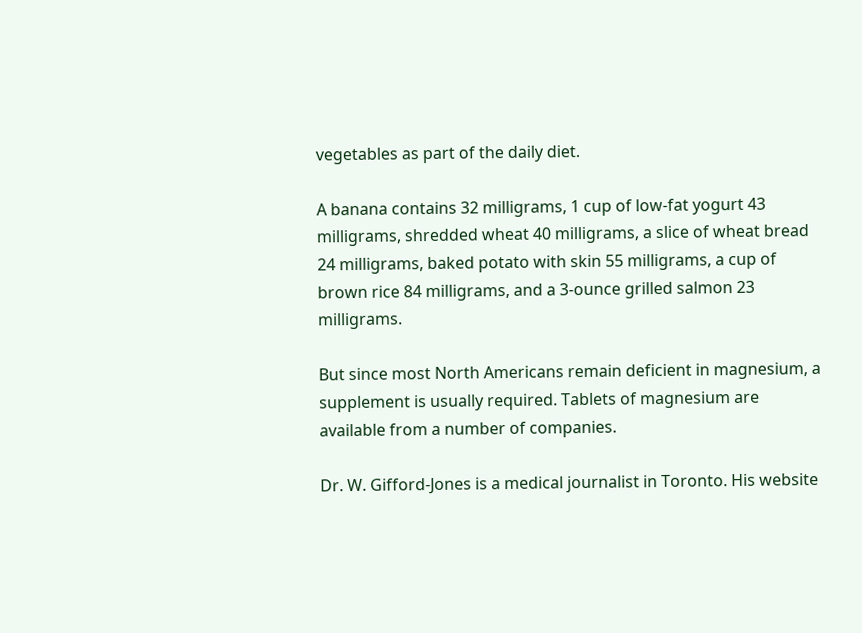vegetables as part of the daily diet.

A banana contains 32 milligrams, 1 cup of low-fat yogurt 43 milligrams, shredded wheat 40 milligrams, a slice of wheat bread 24 milligrams, baked potato with skin 55 milligrams, a cup of brown rice 84 milligrams, and a 3-ounce grilled salmon 23 milligrams.

But since most North Americans remain deficient in magnesium, a supplement is usually required. Tablets of magnesium are available from a number of companies.

Dr. W. Gifford-Jones is a medical journalist in Toronto. His website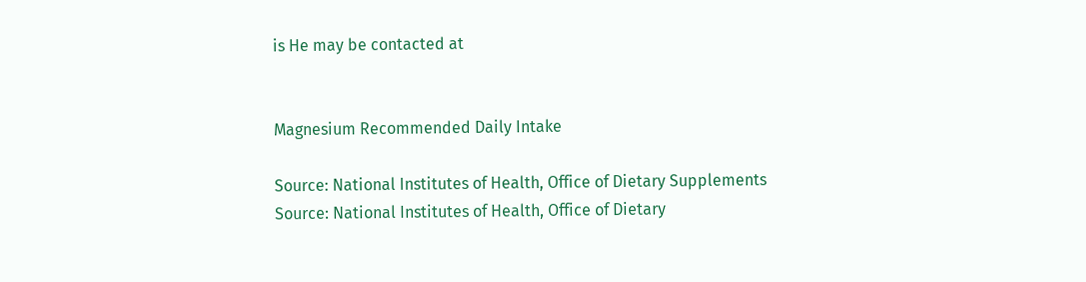is He may be contacted at


Magnesium Recommended Daily Intake

Source: National Institutes of Health, Office of Dietary Supplements
Source: National Institutes of Health, Office of Dietary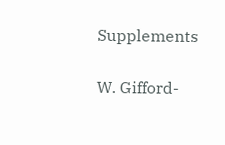Supplements


W. Gifford-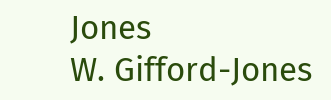Jones
W. Gifford-Jones